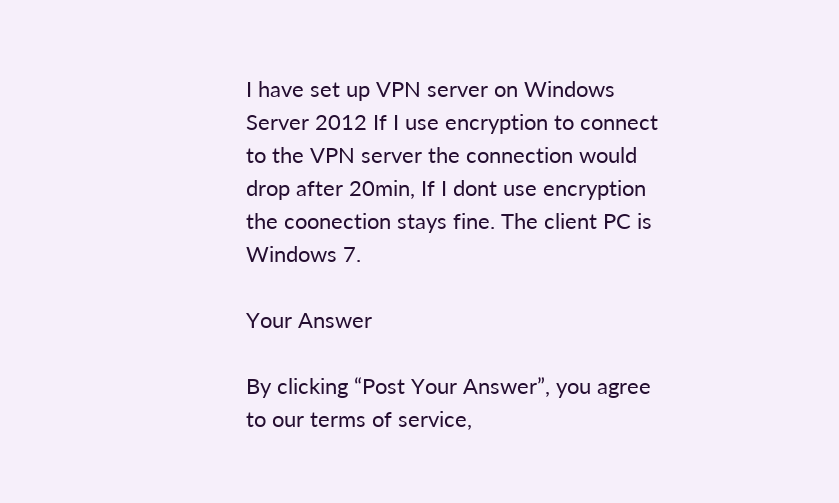I have set up VPN server on Windows Server 2012 If I use encryption to connect to the VPN server the connection would drop after 20min, If I dont use encryption the coonection stays fine. The client PC is Windows 7.

Your Answer

By clicking “Post Your Answer”, you agree to our terms of service,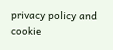privacy policy and cookie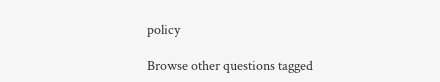policy

Browse other questions tagged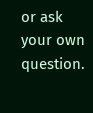or ask your own question.